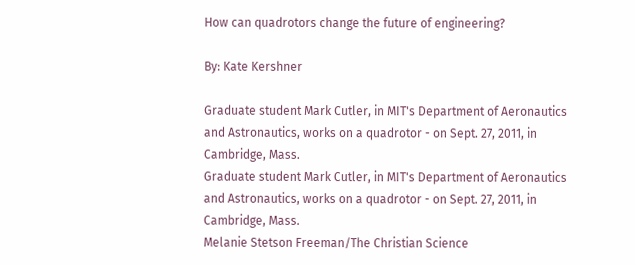How can quadrotors change the future of engineering?

By: Kate Kershner

Graduate student Mark Cutler, in MIT's Department of Aeronautics and Astronautics, works on a quadrotor - on Sept. 27, 2011, in Cambridge, Mass.
Graduate student Mark Cutler, in MIT's Department of Aeronautics and Astronautics, works on a quadrotor - on Sept. 27, 2011, in Cambridge, Mass.
Melanie Stetson Freeman/The Christian Science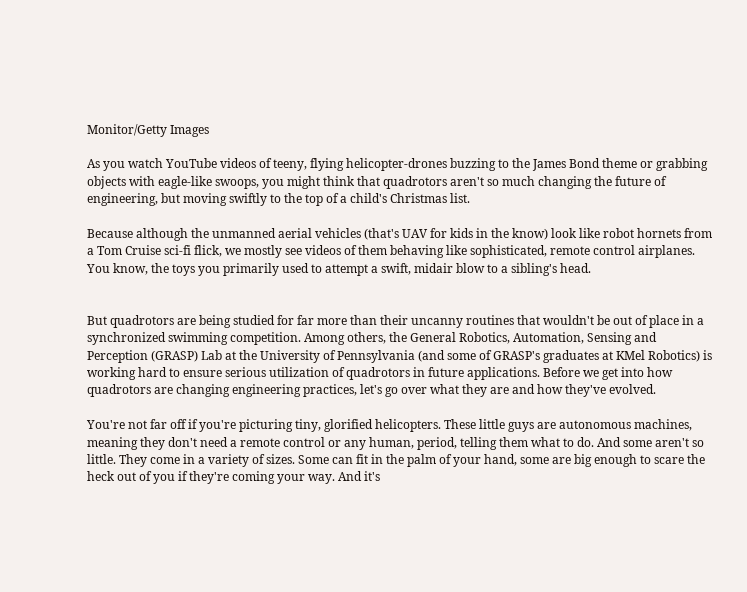Monitor/Getty Images

As you watch YouTube videos of teeny, flying helicopter-drones buzzing to the James Bond theme or grabbing objects with eagle-like swoops, you might think that quadrotors aren't so much changing the future of engineering, but moving swiftly to the top of a child's Christmas list.

Because although the unmanned aerial vehicles (that's UAV for kids in the know) look like robot hornets from a Tom Cruise sci-fi flick, we mostly see videos of them behaving like sophisticated, remote control airplanes. You know, the toys you primarily used to attempt a swift, midair blow to a sibling's head.


But quadrotors are being studied for far more than their uncanny routines that wouldn't be out of place in a synchronized swimming competition. Among others, the General Robotics, Automation, Sensing and Perception (GRASP) Lab at the University of Pennsylvania (and some of GRASP's graduates at KMel Robotics) is working hard to ensure serious utilization of quadrotors in future applications. Before we get into how quadrotors are changing engineering practices, let's go over what they are and how they've evolved.

You're not far off if you're picturing tiny, glorified helicopters. These little guys are autonomous machines, meaning they don't need a remote control or any human, period, telling them what to do. And some aren't so little. They come in a variety of sizes. Some can fit in the palm of your hand, some are big enough to scare the heck out of you if they're coming your way. And it's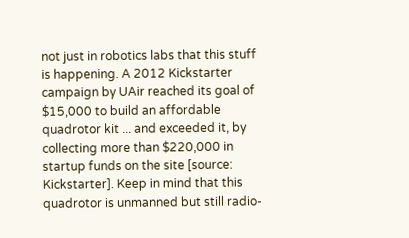not just in robotics labs that this stuff is happening. A 2012 Kickstarter campaign by UAir reached its goal of $15,000 to build an affordable quadrotor kit ... and exceeded it, by collecting more than $220,000 in startup funds on the site [source: Kickstarter]. Keep in mind that this quadrotor is unmanned but still radio-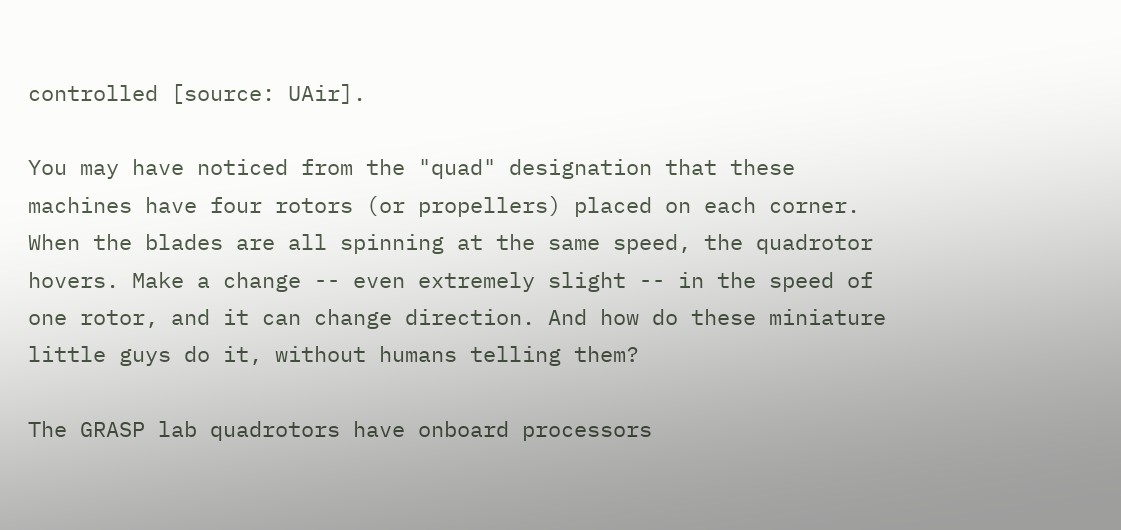controlled [source: UAir].

You may have noticed from the "quad" designation that these machines have four rotors (or propellers) placed on each corner. When the blades are all spinning at the same speed, the quadrotor hovers. Make a change -- even extremely slight -- in the speed of one rotor, and it can change direction. And how do these miniature little guys do it, without humans telling them?

The GRASP lab quadrotors have onboard processors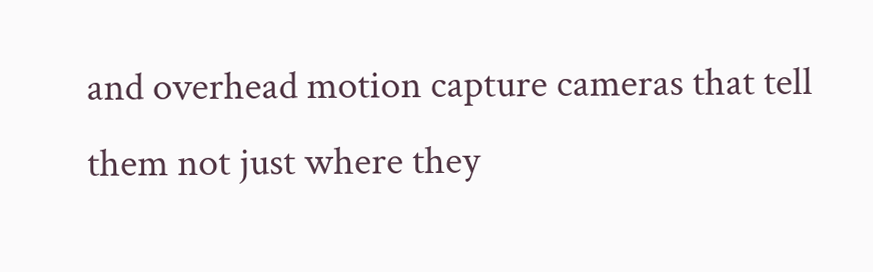and overhead motion capture cameras that tell them not just where they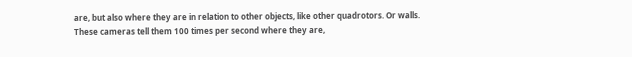are, but also where they are in relation to other objects, like other quadrotors. Or walls. These cameras tell them 100 times per second where they are,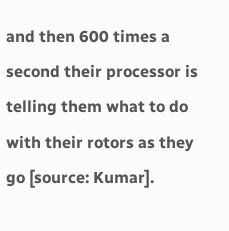and then 600 times a second their processor is telling them what to do with their rotors as they go [source: Kumar].